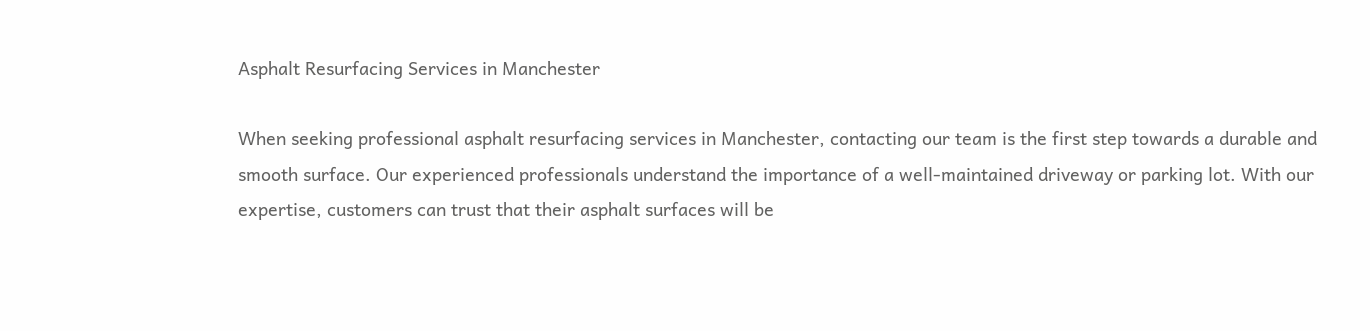Asphalt Resurfacing Services in Manchester

When seeking professional asphalt resurfacing services in Manchester, contacting our team is the first step towards a durable and smooth surface. Our experienced professionals understand the importance of a well-maintained driveway or parking lot. With our expertise, customers can trust that their asphalt surfaces will be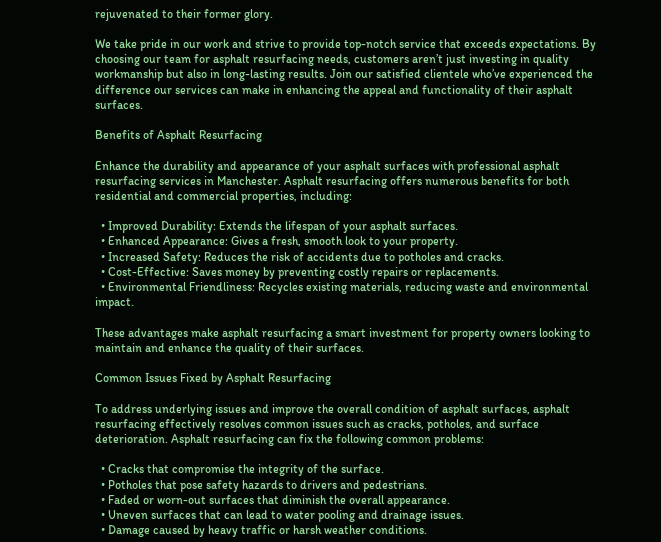rejuvenated to their former glory.

We take pride in our work and strive to provide top-notch service that exceeds expectations. By choosing our team for asphalt resurfacing needs, customers aren’t just investing in quality workmanship but also in long-lasting results. Join our satisfied clientele who’ve experienced the difference our services can make in enhancing the appeal and functionality of their asphalt surfaces.

Benefits of Asphalt Resurfacing

Enhance the durability and appearance of your asphalt surfaces with professional asphalt resurfacing services in Manchester. Asphalt resurfacing offers numerous benefits for both residential and commercial properties, including:

  • Improved Durability: Extends the lifespan of your asphalt surfaces.
  • Enhanced Appearance: Gives a fresh, smooth look to your property.
  • Increased Safety: Reduces the risk of accidents due to potholes and cracks.
  • Cost-Effective: Saves money by preventing costly repairs or replacements.
  • Environmental Friendliness: Recycles existing materials, reducing waste and environmental impact.

These advantages make asphalt resurfacing a smart investment for property owners looking to maintain and enhance the quality of their surfaces.

Common Issues Fixed by Asphalt Resurfacing

To address underlying issues and improve the overall condition of asphalt surfaces, asphalt resurfacing effectively resolves common issues such as cracks, potholes, and surface deterioration. Asphalt resurfacing can fix the following common problems:

  • Cracks that compromise the integrity of the surface.
  • Potholes that pose safety hazards to drivers and pedestrians.
  • Faded or worn-out surfaces that diminish the overall appearance.
  • Uneven surfaces that can lead to water pooling and drainage issues.
  • Damage caused by heavy traffic or harsh weather conditions.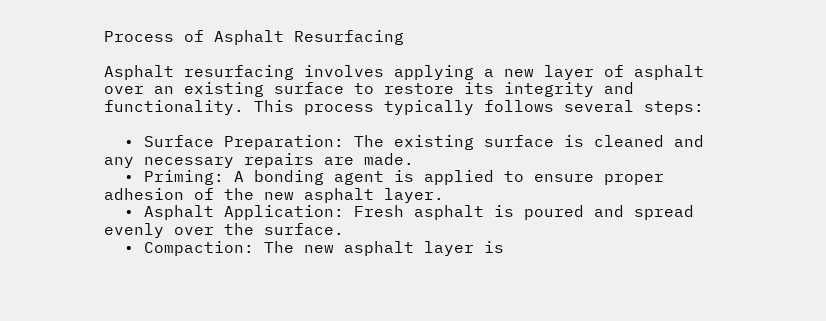Process of Asphalt Resurfacing

Asphalt resurfacing involves applying a new layer of asphalt over an existing surface to restore its integrity and functionality. This process typically follows several steps:

  • Surface Preparation: The existing surface is cleaned and any necessary repairs are made.
  • Priming: A bonding agent is applied to ensure proper adhesion of the new asphalt layer.
  • Asphalt Application: Fresh asphalt is poured and spread evenly over the surface.
  • Compaction: The new asphalt layer is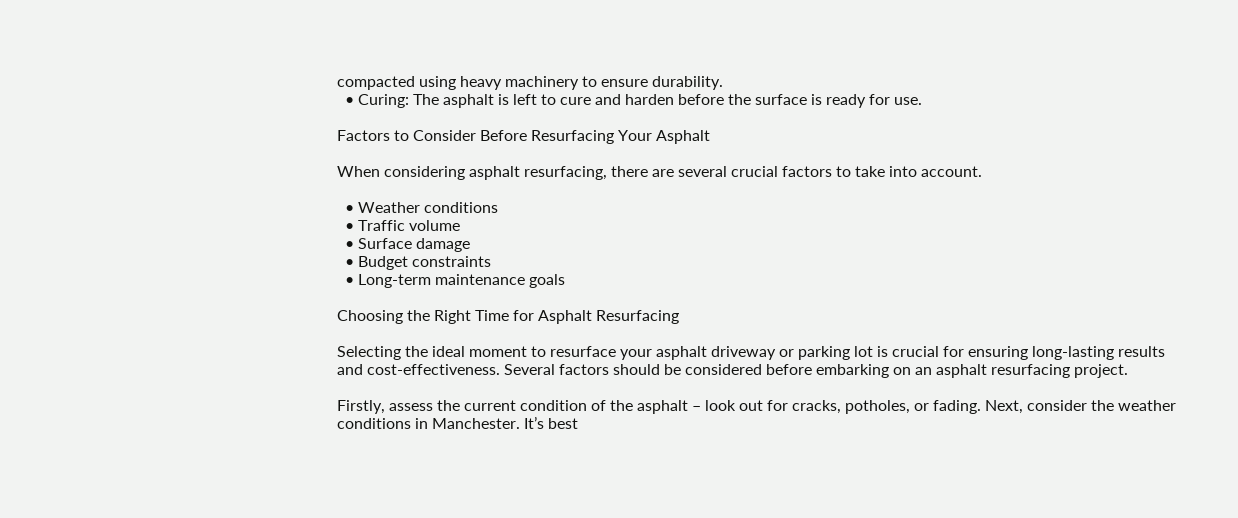compacted using heavy machinery to ensure durability.
  • Curing: The asphalt is left to cure and harden before the surface is ready for use.

Factors to Consider Before Resurfacing Your Asphalt

When considering asphalt resurfacing, there are several crucial factors to take into account.

  • Weather conditions
  • Traffic volume
  • Surface damage
  • Budget constraints
  • Long-term maintenance goals

Choosing the Right Time for Asphalt Resurfacing

Selecting the ideal moment to resurface your asphalt driveway or parking lot is crucial for ensuring long-lasting results and cost-effectiveness. Several factors should be considered before embarking on an asphalt resurfacing project.

Firstly, assess the current condition of the asphalt – look out for cracks, potholes, or fading. Next, consider the weather conditions in Manchester. It’s best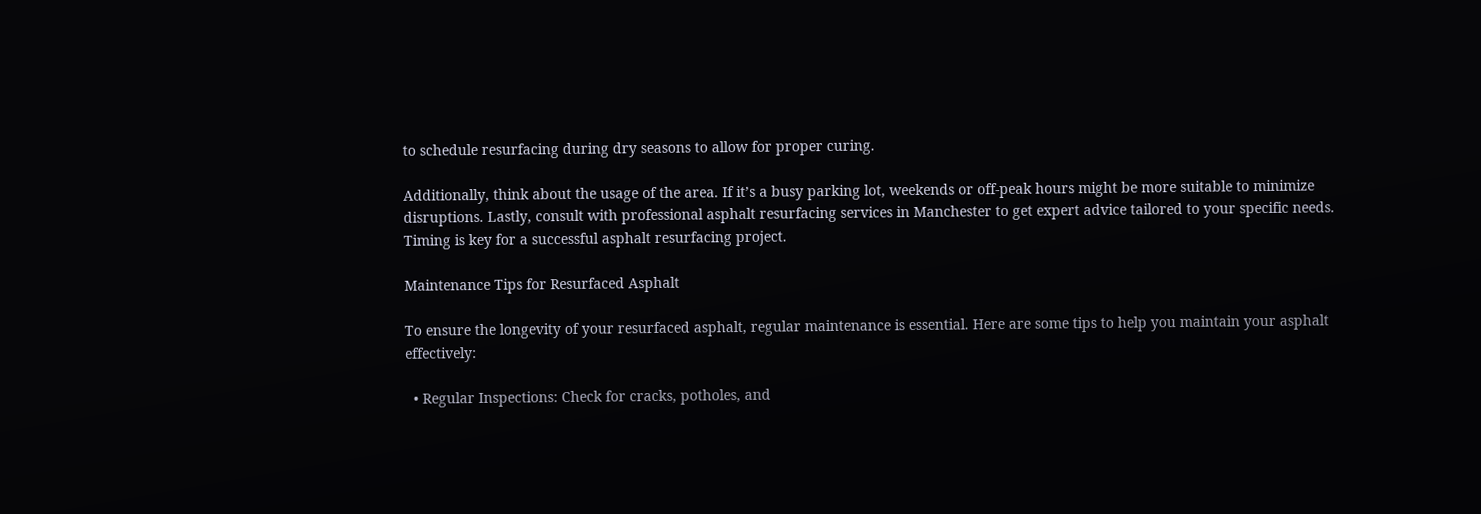to schedule resurfacing during dry seasons to allow for proper curing.

Additionally, think about the usage of the area. If it’s a busy parking lot, weekends or off-peak hours might be more suitable to minimize disruptions. Lastly, consult with professional asphalt resurfacing services in Manchester to get expert advice tailored to your specific needs. Timing is key for a successful asphalt resurfacing project.

Maintenance Tips for Resurfaced Asphalt

To ensure the longevity of your resurfaced asphalt, regular maintenance is essential. Here are some tips to help you maintain your asphalt effectively:

  • Regular Inspections: Check for cracks, potholes, and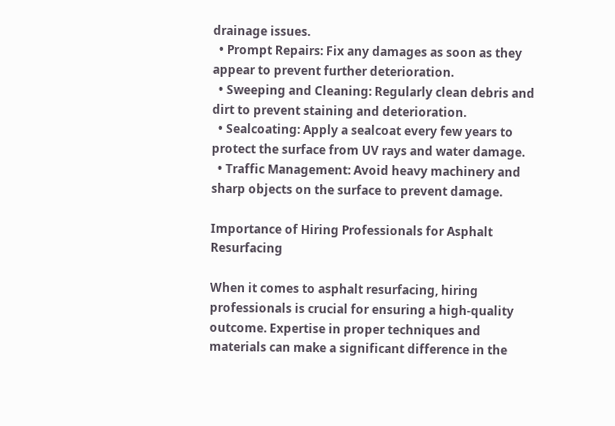drainage issues.
  • Prompt Repairs: Fix any damages as soon as they appear to prevent further deterioration.
  • Sweeping and Cleaning: Regularly clean debris and dirt to prevent staining and deterioration.
  • Sealcoating: Apply a sealcoat every few years to protect the surface from UV rays and water damage.
  • Traffic Management: Avoid heavy machinery and sharp objects on the surface to prevent damage.

Importance of Hiring Professionals for Asphalt Resurfacing

When it comes to asphalt resurfacing, hiring professionals is crucial for ensuring a high-quality outcome. Expertise in proper techniques and materials can make a significant difference in the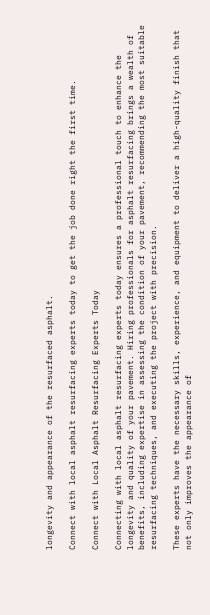longevity and appearance of the resurfaced asphalt.

Connect with local asphalt resurfacing experts today to get the job done right the first time.

Connect with Local Asphalt Resurfacing Experts Today

Connecting with local asphalt resurfacing experts today ensures a professional touch to enhance the longevity and quality of your pavement. Hiring professionals for asphalt resurfacing brings a wealth of benefits, including expertise in assessing the condition of your pavement, recommending the most suitable resurfacing techniques, and executing the project with precision.

These experts have the necessary skills, experience, and equipment to deliver a high-quality finish that not only improves the appearance of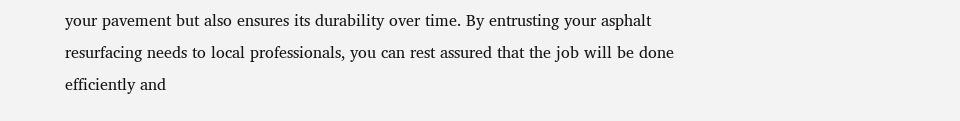your pavement but also ensures its durability over time. By entrusting your asphalt resurfacing needs to local professionals, you can rest assured that the job will be done efficiently and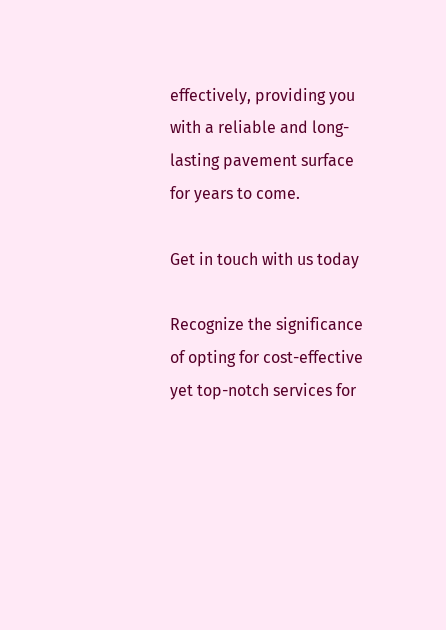effectively, providing you with a reliable and long-lasting pavement surface for years to come.

Get in touch with us today

Recognize the significance of opting for cost-effective yet top-notch services for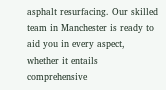asphalt resurfacing. Our skilled team in Manchester is ready to aid you in every aspect, whether it entails comprehensive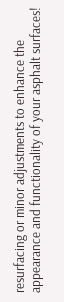resurfacing or minor adjustments to enhance the appearance and functionality of your asphalt surfaces!